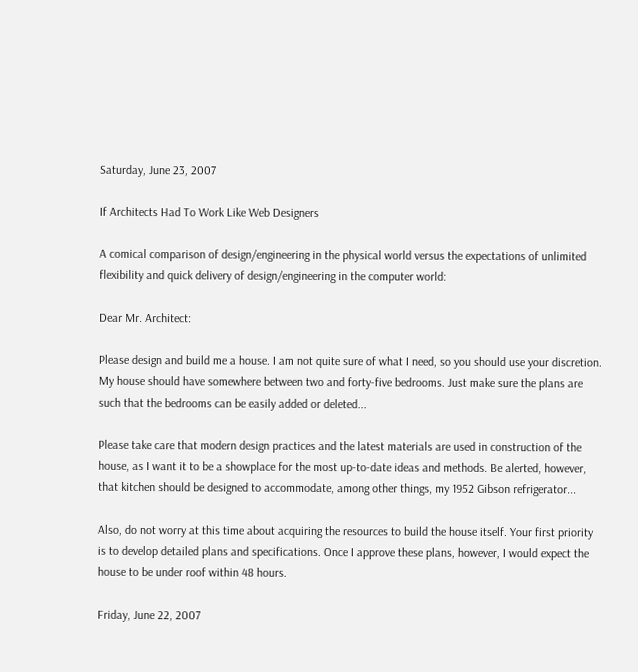Saturday, June 23, 2007

If Architects Had To Work Like Web Designers

A comical comparison of design/engineering in the physical world versus the expectations of unlimited flexibility and quick delivery of design/engineering in the computer world:

Dear Mr. Architect:

Please design and build me a house. I am not quite sure of what I need, so you should use your discretion. My house should have somewhere between two and forty-five bedrooms. Just make sure the plans are such that the bedrooms can be easily added or deleted...

Please take care that modern design practices and the latest materials are used in construction of the house, as I want it to be a showplace for the most up-to-date ideas and methods. Be alerted, however, that kitchen should be designed to accommodate, among other things, my 1952 Gibson refrigerator...

Also, do not worry at this time about acquiring the resources to build the house itself. Your first priority is to develop detailed plans and specifications. Once I approve these plans, however, I would expect the house to be under roof within 48 hours.

Friday, June 22, 2007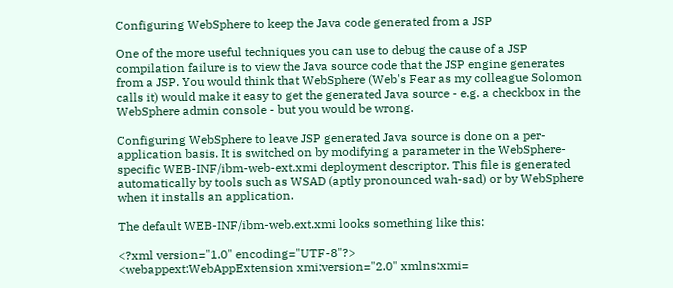Configuring WebSphere to keep the Java code generated from a JSP

One of the more useful techniques you can use to debug the cause of a JSP compilation failure is to view the Java source code that the JSP engine generates from a JSP. You would think that WebSphere (Web's Fear as my colleague Solomon calls it) would make it easy to get the generated Java source - e.g. a checkbox in the WebSphere admin console - but you would be wrong.

Configuring WebSphere to leave JSP generated Java source is done on a per-application basis. It is switched on by modifying a parameter in the WebSphere-specific WEB-INF/ibm-web-ext.xmi deployment descriptor. This file is generated automatically by tools such as WSAD (aptly pronounced wah-sad) or by WebSphere when it installs an application.

The default WEB-INF/ibm-web.ext.xmi looks something like this:

<?xml version="1.0" encoding="UTF-8"?>
<webappext:WebAppExtension xmi:version="2.0" xmlns:xmi=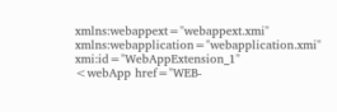xmlns:webappext="webappext.xmi" xmlns:webapplication="webapplication.xmi" xmi:id="WebAppExtension_1"
<webApp href="WEB-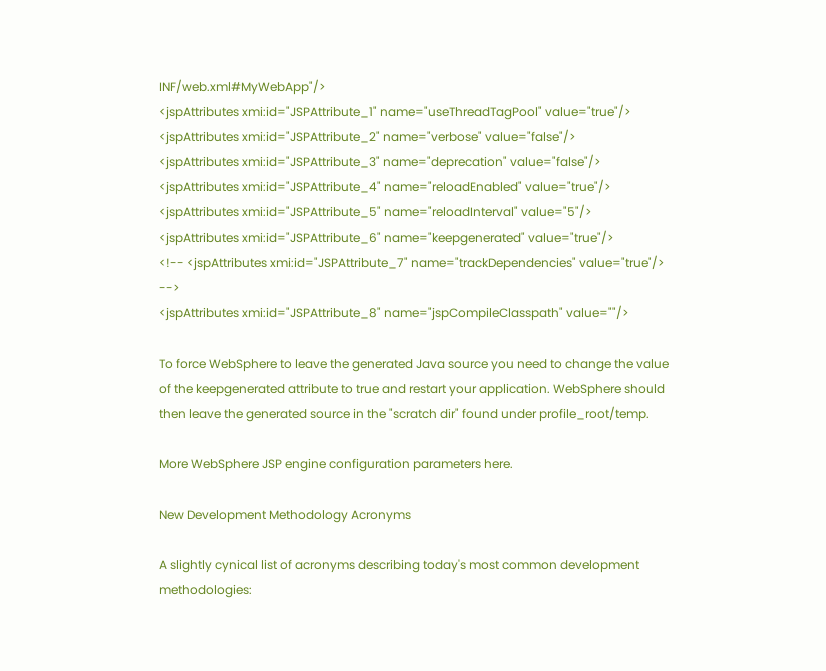INF/web.xml#MyWebApp"/>
<jspAttributes xmi:id="JSPAttribute_1" name="useThreadTagPool" value="true"/>
<jspAttributes xmi:id="JSPAttribute_2" name="verbose" value="false"/>
<jspAttributes xmi:id="JSPAttribute_3" name="deprecation" value="false"/>
<jspAttributes xmi:id="JSPAttribute_4" name="reloadEnabled" value="true"/>
<jspAttributes xmi:id="JSPAttribute_5" name="reloadInterval" value="5"/>
<jspAttributes xmi:id="JSPAttribute_6" name="keepgenerated" value="true"/>
<!-- <jspAttributes xmi:id="JSPAttribute_7" name="trackDependencies" value="true"/> -->
<jspAttributes xmi:id="JSPAttribute_8" name="jspCompileClasspath" value=""/>

To force WebSphere to leave the generated Java source you need to change the value of the keepgenerated attribute to true and restart your application. WebSphere should then leave the generated source in the "scratch dir" found under profile_root/temp.

More WebSphere JSP engine configuration parameters here.

New Development Methodology Acronyms

A slightly cynical list of acronyms describing today's most common development methodologies: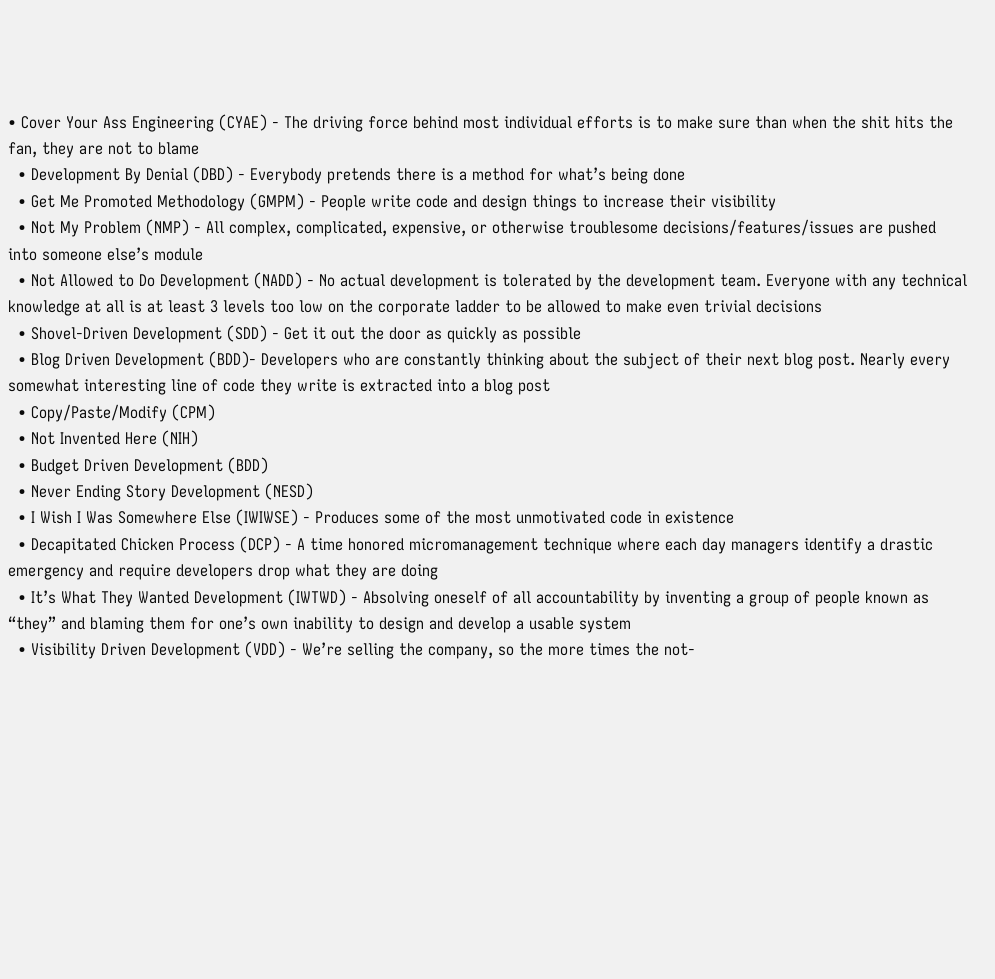• Cover Your Ass Engineering (CYAE) - The driving force behind most individual efforts is to make sure than when the shit hits the fan, they are not to blame
  • Development By Denial (DBD) - Everybody pretends there is a method for what’s being done
  • Get Me Promoted Methodology (GMPM) - People write code and design things to increase their visibility
  • Not My Problem (NMP) - All complex, complicated, expensive, or otherwise troublesome decisions/features/issues are pushed into someone else’s module
  • Not Allowed to Do Development (NADD) - No actual development is tolerated by the development team. Everyone with any technical knowledge at all is at least 3 levels too low on the corporate ladder to be allowed to make even trivial decisions
  • Shovel-Driven Development (SDD) - Get it out the door as quickly as possible
  • Blog Driven Development (BDD)- Developers who are constantly thinking about the subject of their next blog post. Nearly every somewhat interesting line of code they write is extracted into a blog post
  • Copy/Paste/Modify (CPM)
  • Not Invented Here (NIH)
  • Budget Driven Development (BDD)
  • Never Ending Story Development (NESD)
  • I Wish I Was Somewhere Else (IWIWSE) - Produces some of the most unmotivated code in existence
  • Decapitated Chicken Process (DCP) - A time honored micromanagement technique where each day managers identify a drastic emergency and require developers drop what they are doing
  • It’s What They Wanted Development (IWTWD) - Absolving oneself of all accountability by inventing a group of people known as “they” and blaming them for one’s own inability to design and develop a usable system
  • Visibility Driven Development (VDD) - We’re selling the company, so the more times the not-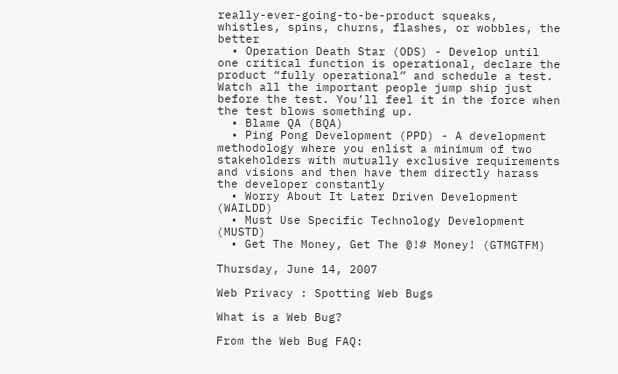really-ever-going-to-be-product squeaks, whistles, spins, churns, flashes, or wobbles, the better
  • Operation Death Star (ODS) - Develop until one critical function is operational, declare the product “fully operational” and schedule a test. Watch all the important people jump ship just before the test. You’ll feel it in the force when the test blows something up.
  • Blame QA (BQA)
  • Ping Pong Development (PPD) - A development methodology where you enlist a minimum of two stakeholders with mutually exclusive requirements and visions and then have them directly harass the developer constantly
  • Worry About It Later Driven Development (WAILDD)
  • Must Use Specific Technology Development (MUSTD)
  • Get The Money, Get The @!# Money! (GTMGTFM)

Thursday, June 14, 2007

Web Privacy : Spotting Web Bugs

What is a Web Bug?

From the Web Bug FAQ: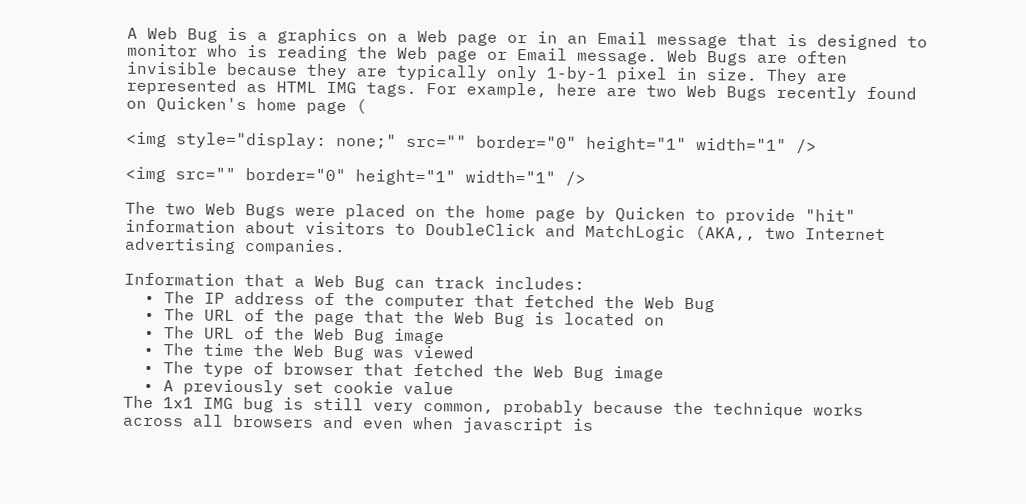A Web Bug is a graphics on a Web page or in an Email message that is designed to monitor who is reading the Web page or Email message. Web Bugs are often invisible because they are typically only 1-by-1 pixel in size. They are represented as HTML IMG tags. For example, here are two Web Bugs recently found on Quicken's home page (

<img style="display: none;" src="" border="0" height="1" width="1" />

<img src="" border="0" height="1" width="1" />

The two Web Bugs were placed on the home page by Quicken to provide "hit" information about visitors to DoubleClick and MatchLogic (AKA,, two Internet advertising companies.

Information that a Web Bug can track includes:
  • The IP address of the computer that fetched the Web Bug
  • The URL of the page that the Web Bug is located on
  • The URL of the Web Bug image
  • The time the Web Bug was viewed
  • The type of browser that fetched the Web Bug image
  • A previously set cookie value
The 1x1 IMG bug is still very common, probably because the technique works across all browsers and even when javascript is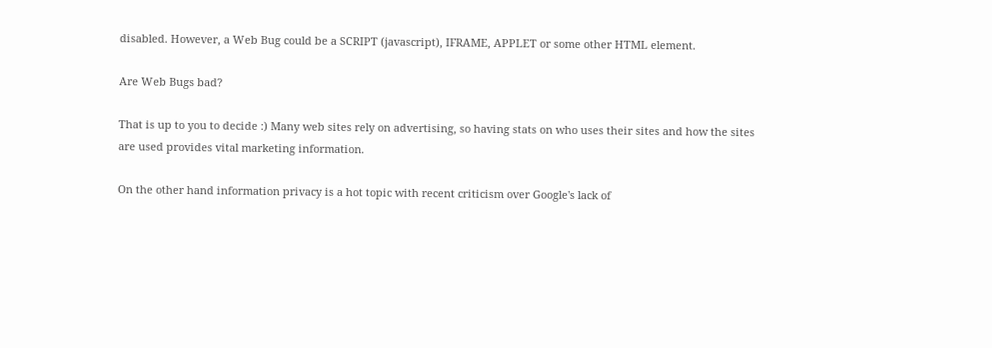disabled. However, a Web Bug could be a SCRIPT (javascript), IFRAME, APPLET or some other HTML element.

Are Web Bugs bad?

That is up to you to decide :) Many web sites rely on advertising, so having stats on who uses their sites and how the sites are used provides vital marketing information.

On the other hand information privacy is a hot topic with recent criticism over Google's lack of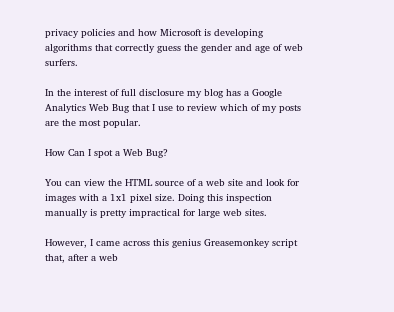privacy policies and how Microsoft is developing algorithms that correctly guess the gender and age of web surfers.

In the interest of full disclosure my blog has a Google Analytics Web Bug that I use to review which of my posts are the most popular.

How Can I spot a Web Bug?

You can view the HTML source of a web site and look for images with a 1x1 pixel size. Doing this inspection manually is pretty impractical for large web sites.

However, I came across this genius Greasemonkey script that, after a web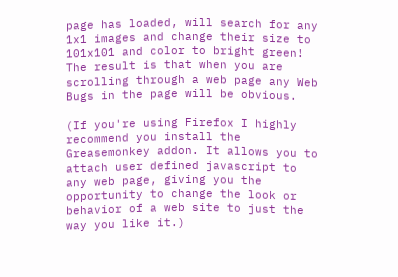page has loaded, will search for any 1x1 images and change their size to 101x101 and color to bright green! The result is that when you are scrolling through a web page any Web Bugs in the page will be obvious.

(If you're using Firefox I highly recommend you install the Greasemonkey addon. It allows you to attach user defined javascript to any web page, giving you the opportunity to change the look or behavior of a web site to just the way you like it.)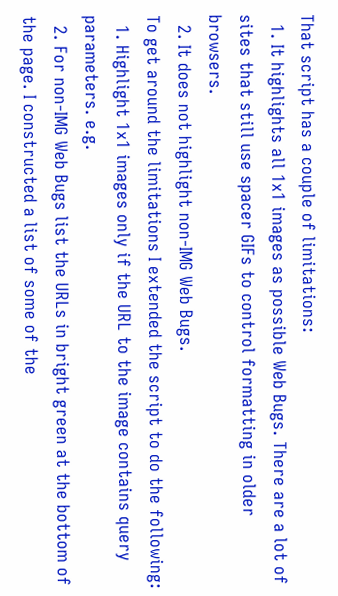That script has a couple of limitations:
  1. It highlights all 1x1 images as possible Web Bugs. There are a lot of sites that still use spacer GIFs to control formatting in older browsers.
  2. It does not highlight non-IMG Web Bugs.
To get around the limitations I extended the script to do the following:
  1. Highlight 1x1 images only if the URL to the image contains query parameters. e.g.
  2. For non-IMG Web Bugs list the URLs in bright green at the bottom of the page. I constructed a list of some of the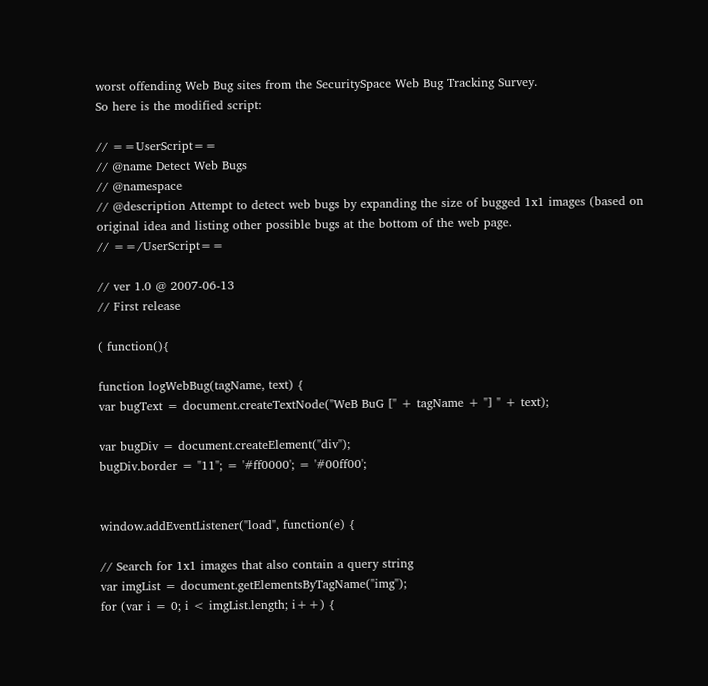worst offending Web Bug sites from the SecuritySpace Web Bug Tracking Survey.
So here is the modified script:

// ==UserScript==
// @name Detect Web Bugs
// @namespace
// @description Attempt to detect web bugs by expanding the size of bugged 1x1 images (based on original idea and listing other possible bugs at the bottom of the web page.
// ==/UserScript==

// ver 1.0 @ 2007-06-13
// First release

( function(){

function logWebBug(tagName, text) {
var bugText = document.createTextNode("WeB BuG [" + tagName + "] " + text);

var bugDiv = document.createElement("div");
bugDiv.border = "11"; = '#ff0000'; = '#00ff00';


window.addEventListener("load", function(e) {

// Search for 1x1 images that also contain a query string
var imgList = document.getElementsByTagName("img");
for (var i = 0; i < imgList.length; i++) {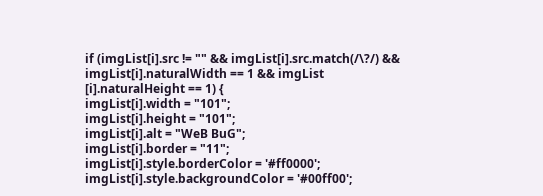if (imgList[i].src != "" && imgList[i].src.match(/\?/) &&
imgList[i].naturalWidth == 1 && imgList [i].naturalHeight == 1) {
imgList[i].width = "101";
imgList[i].height = "101";
imgList[i].alt = "WeB BuG";
imgList[i].border = "11";
imgList[i].style.borderColor = '#ff0000';
imgList[i].style.backgroundColor = '#00ff00';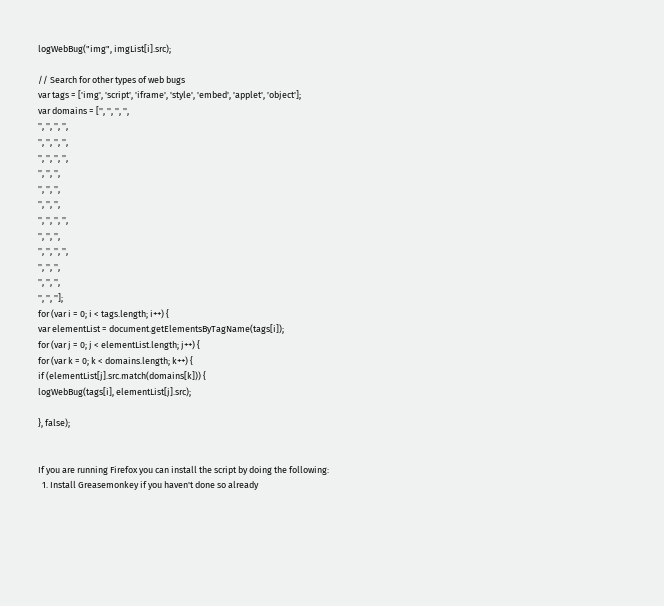logWebBug("img", imgList[i].src);

// Search for other types of web bugs
var tags = ['img', 'script', 'iframe', 'style', 'embed', 'applet', 'object'];
var domains = ['', '', '', '',
'', '', '', '',
'', '', '', '',
'', '', '', '',
'', '', '',
'', '', '',
'', '', '',
'', '', '', '',
'', '', '',
'', '', '', '',
'', '', '',
'', '', '',
'', '', ''];
for (var i = 0; i < tags.length; i++) {
var elementList = document.getElementsByTagName(tags[i]);
for (var j = 0; j < elementList.length; j++) {
for (var k = 0; k < domains.length; k++) {
if (elementList[j].src.match(domains[k])) {
logWebBug(tags[i], elementList[j].src);

}, false);


If you are running Firefox you can install the script by doing the following:
  1. Install Greasemonkey if you haven't done so already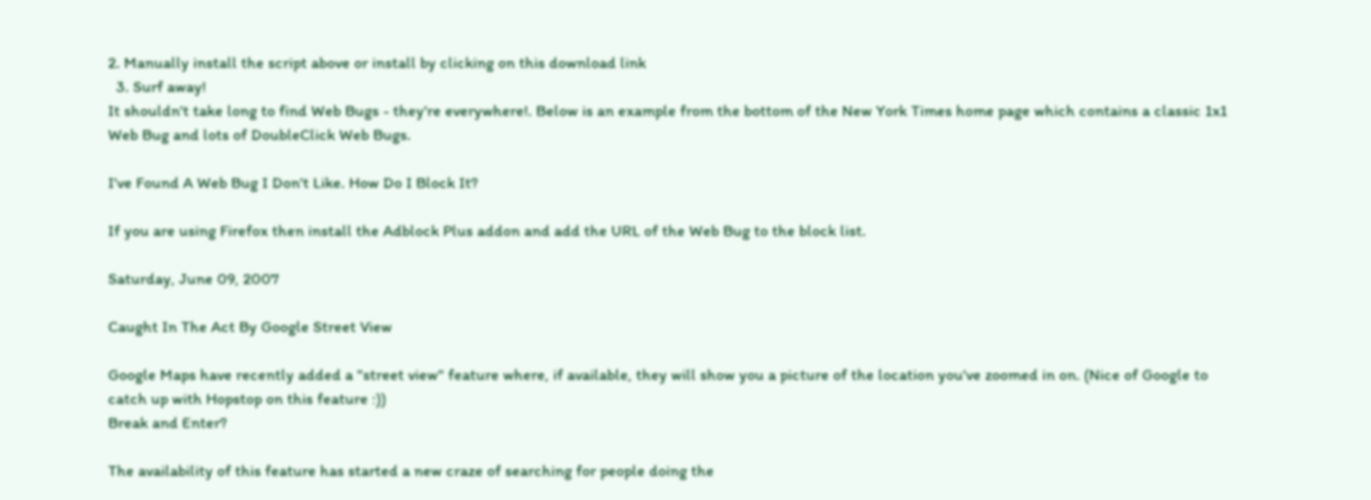2. Manually install the script above or install by clicking on this download link
  3. Surf away!
It shouldn't take long to find Web Bugs - they're everywhere!. Below is an example from the bottom of the New York Times home page which contains a classic 1x1 Web Bug and lots of DoubleClick Web Bugs.

I've Found A Web Bug I Don't Like. How Do I Block It?

If you are using Firefox then install the Adblock Plus addon and add the URL of the Web Bug to the block list.

Saturday, June 09, 2007

Caught In The Act By Google Street View

Google Maps have recently added a "street view" feature where, if available, they will show you a picture of the location you've zoomed in on. (Nice of Google to catch up with Hopstop on this feature :))
Break and Enter?

The availability of this feature has started a new craze of searching for people doing the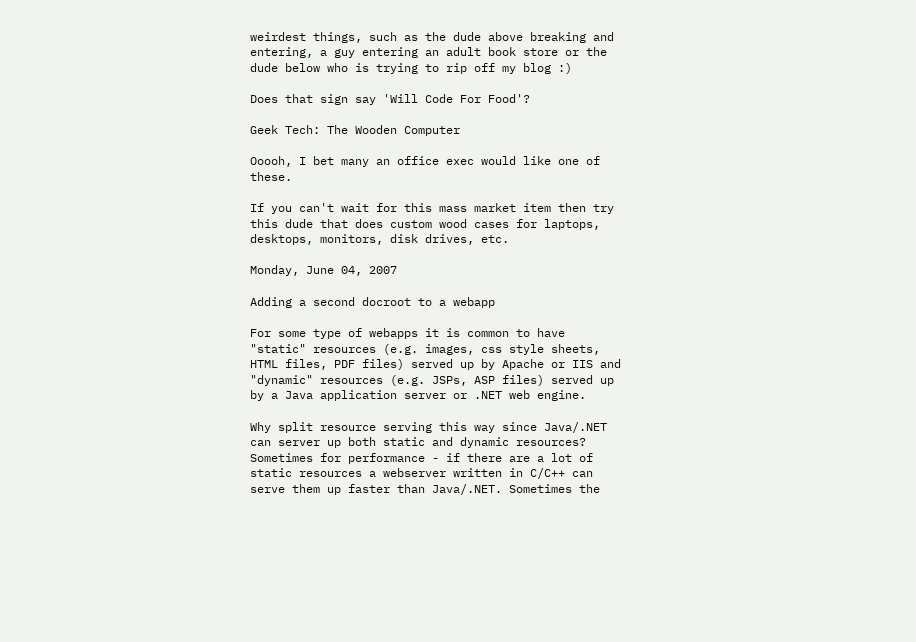weirdest things, such as the dude above breaking and entering, a guy entering an adult book store or the dude below who is trying to rip off my blog :)

Does that sign say 'Will Code For Food'?

Geek Tech: The Wooden Computer

Ooooh, I bet many an office exec would like one of these.

If you can't wait for this mass market item then try this dude that does custom wood cases for laptops, desktops, monitors, disk drives, etc.

Monday, June 04, 2007

Adding a second docroot to a webapp

For some type of webapps it is common to have "static" resources (e.g. images, css style sheets, HTML files, PDF files) served up by Apache or IIS and "dynamic" resources (e.g. JSPs, ASP files) served up by a Java application server or .NET web engine.

Why split resource serving this way since Java/.NET can server up both static and dynamic resources? Sometimes for performance - if there are a lot of static resources a webserver written in C/C++ can serve them up faster than Java/.NET. Sometimes the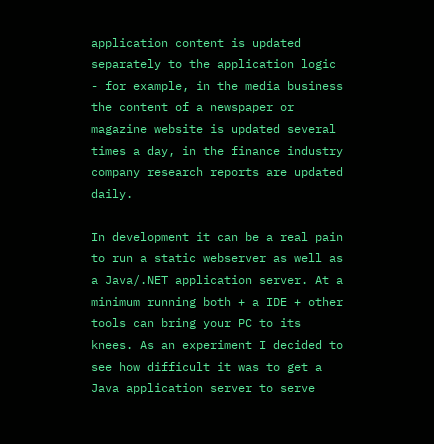application content is updated separately to the application logic - for example, in the media business the content of a newspaper or magazine website is updated several times a day, in the finance industry company research reports are updated daily.

In development it can be a real pain to run a static webserver as well as a Java/.NET application server. At a minimum running both + a IDE + other tools can bring your PC to its knees. As an experiment I decided to see how difficult it was to get a Java application server to serve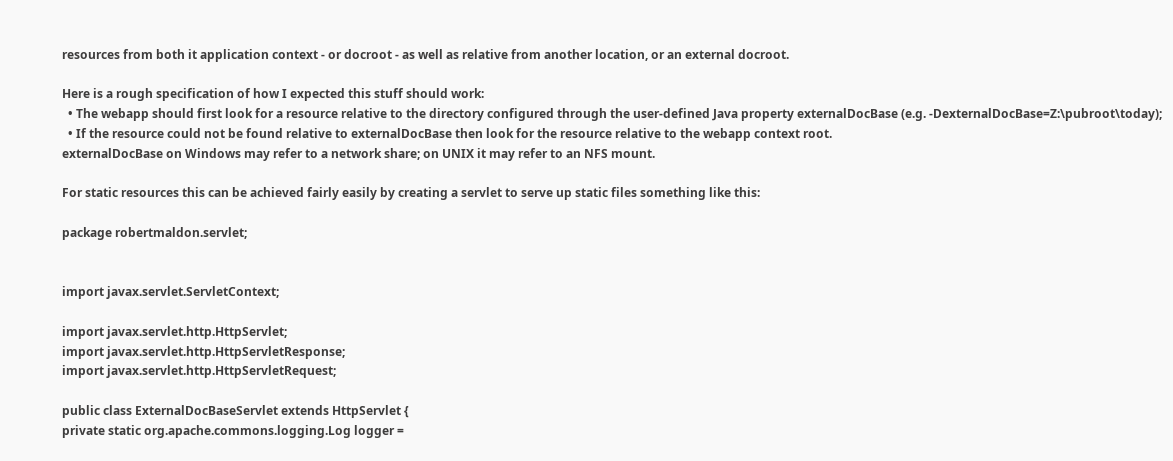resources from both it application context - or docroot - as well as relative from another location, or an external docroot.

Here is a rough specification of how I expected this stuff should work:
  • The webapp should first look for a resource relative to the directory configured through the user-defined Java property externalDocBase (e.g. -DexternalDocBase=Z:\pubroot\today);
  • If the resource could not be found relative to externalDocBase then look for the resource relative to the webapp context root.
externalDocBase on Windows may refer to a network share; on UNIX it may refer to an NFS mount.

For static resources this can be achieved fairly easily by creating a servlet to serve up static files something like this:

package robertmaldon.servlet;


import javax.servlet.ServletContext;

import javax.servlet.http.HttpServlet;
import javax.servlet.http.HttpServletResponse;
import javax.servlet.http.HttpServletRequest;

public class ExternalDocBaseServlet extends HttpServlet {
private static org.apache.commons.logging.Log logger =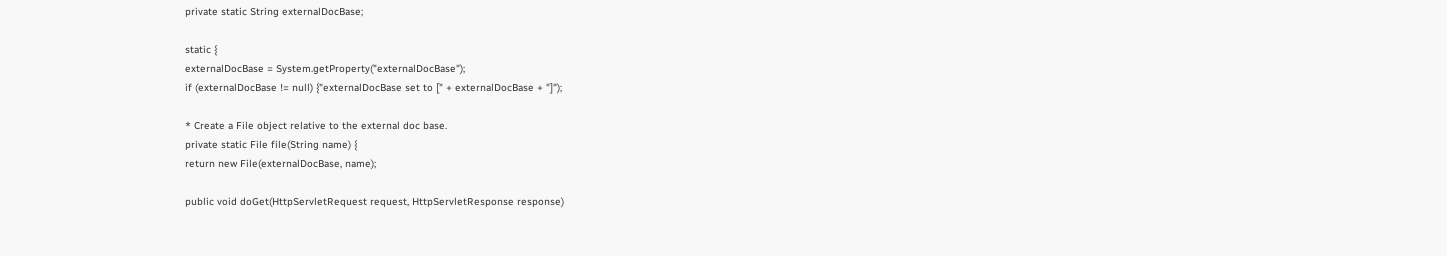private static String externalDocBase;

static {
externalDocBase = System.getProperty("externalDocBase");
if (externalDocBase != null) {"externalDocBase set to [" + externalDocBase + "]");

* Create a File object relative to the external doc base.
private static File file(String name) {
return new File(externalDocBase, name);

public void doGet(HttpServletRequest request, HttpServletResponse response)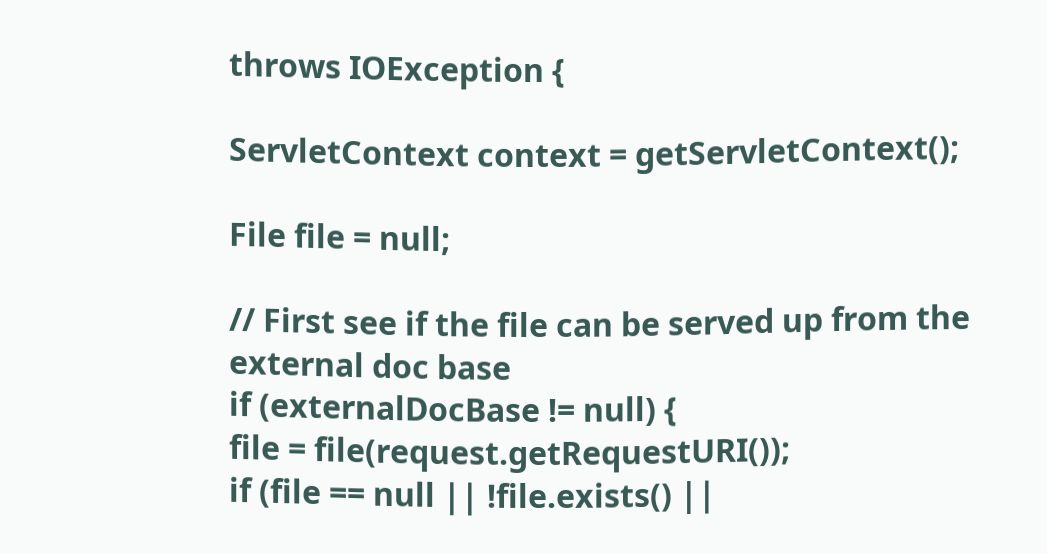throws IOException {

ServletContext context = getServletContext();

File file = null;

// First see if the file can be served up from the external doc base
if (externalDocBase != null) {
file = file(request.getRequestURI());
if (file == null || !file.exists() ||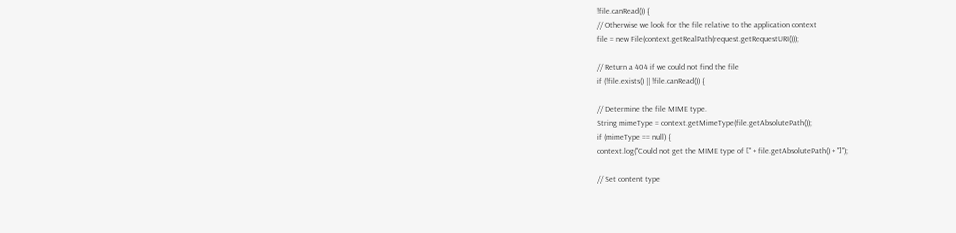!file.canRead()) {
// Otherwise we look for the file relative to the application context
file = new File(context.getRealPath(request.getRequestURI()));

// Return a 404 if we could not find the file
if (!file.exists() || !file.canRead()) {

// Determine the file MIME type.
String mimeType = context.getMimeType(file.getAbsolutePath());
if (mimeType == null) {
context.log("Could not get the MIME type of [" + file.getAbsolutePath() + "]");

// Set content type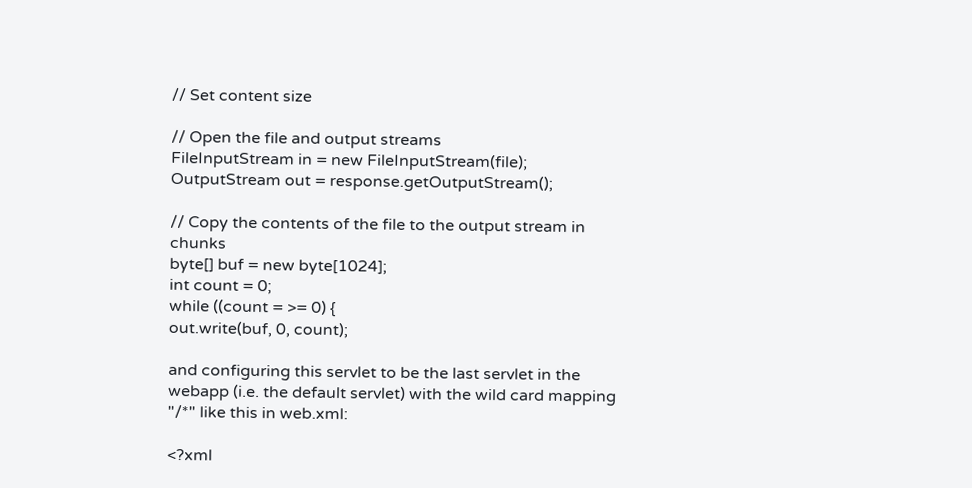// Set content size

// Open the file and output streams
FileInputStream in = new FileInputStream(file);
OutputStream out = response.getOutputStream();

// Copy the contents of the file to the output stream in chunks
byte[] buf = new byte[1024];
int count = 0;
while ((count = >= 0) {
out.write(buf, 0, count);

and configuring this servlet to be the last servlet in the webapp (i.e. the default servlet) with the wild card mapping "/*" like this in web.xml:

<?xml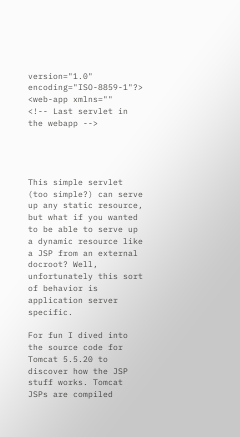version="1.0" encoding="ISO-8859-1"?>
<web-app xmlns=""
<!-- Last servlet in the webapp -->




This simple servlet (too simple?) can serve up any static resource, but what if you wanted to be able to serve up a dynamic resource like a JSP from an external docroot? Well, unfortunately this sort of behavior is application server specific.

For fun I dived into the source code for Tomcat 5.5.20 to discover how the JSP stuff works. Tomcat JSPs are compiled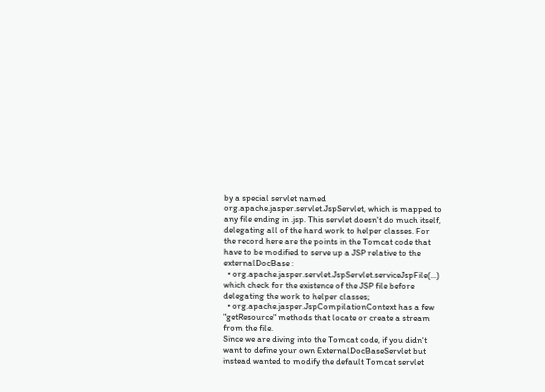by a special servlet named org.apache.jasper.servlet.JspServlet, which is mapped to any file ending in .jsp. This servlet doesn't do much itself, delegating all of the hard work to helper classes. For the record here are the points in the Tomcat code that have to be modified to serve up a JSP relative to the externalDocBase :
  • org.apache.jasper.servlet.JspServlet.serviceJspFile(...) which check for the existence of the JSP file before delegating the work to helper classes;
  • org.apache.jasper.JspCompilationContext has a few "getResource" methods that locate or create a stream from the file.
Since we are diving into the Tomcat code, if you didn't want to define your own ExternalDocBaseServlet but instead wanted to modify the default Tomcat servlet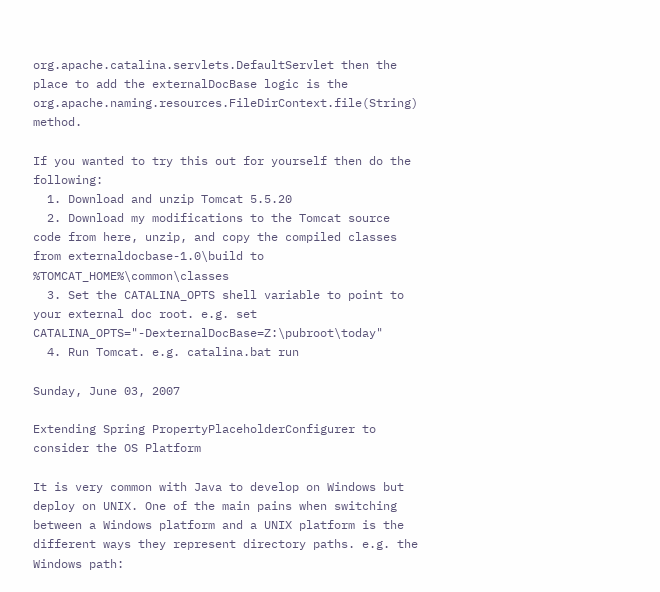org.apache.catalina.servlets.DefaultServlet then the place to add the externalDocBase logic is the org.apache.naming.resources.FileDirContext.file(String) method.

If you wanted to try this out for yourself then do the following:
  1. Download and unzip Tomcat 5.5.20
  2. Download my modifications to the Tomcat source code from here, unzip, and copy the compiled classes from externaldocbase-1.0\build to %TOMCAT_HOME%\common\classes
  3. Set the CATALINA_OPTS shell variable to point to your external doc root. e.g. set CATALINA_OPTS="-DexternalDocBase=Z:\pubroot\today"
  4. Run Tomcat. e.g. catalina.bat run

Sunday, June 03, 2007

Extending Spring PropertyPlaceholderConfigurer to consider the OS Platform

It is very common with Java to develop on Windows but deploy on UNIX. One of the main pains when switching between a Windows platform and a UNIX platform is the different ways they represent directory paths. e.g. the Windows path: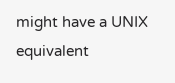might have a UNIX equivalent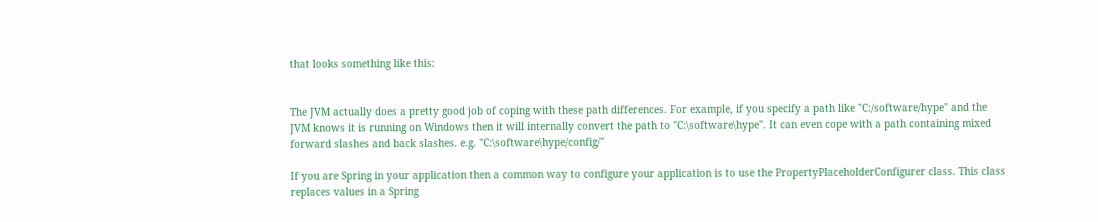that looks something like this:


The JVM actually does a pretty good job of coping with these path differences. For example, if you specify a path like "C:/software/hype" and the JVM knows it is running on Windows then it will internally convert the path to "C:\software\hype". It can even cope with a path containing mixed forward slashes and back slashes. e.g. "C:\software\hype/config/"

If you are Spring in your application then a common way to configure your application is to use the PropertyPlaceholderConfigurer class. This class replaces values in a Spring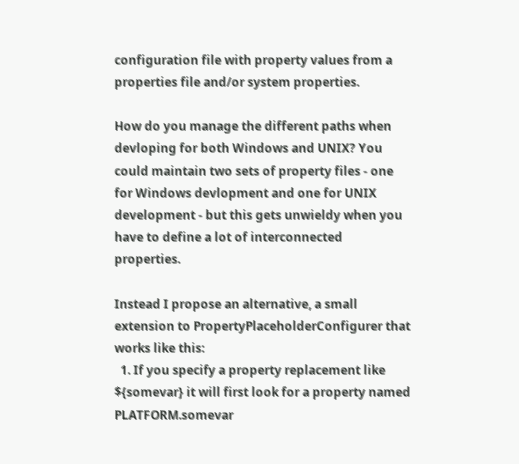configuration file with property values from a properties file and/or system properties.

How do you manage the different paths when devloping for both Windows and UNIX? You could maintain two sets of property files - one for Windows devlopment and one for UNIX development - but this gets unwieldy when you have to define a lot of interconnected properties.

Instead I propose an alternative, a small extension to PropertyPlaceholderConfigurer that works like this:
  1. If you specify a property replacement like ${somevar} it will first look for a property named PLATFORM.somevar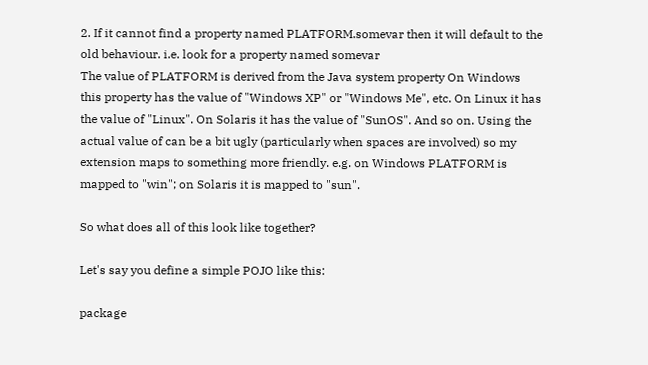2. If it cannot find a property named PLATFORM.somevar then it will default to the old behaviour. i.e. look for a property named somevar
The value of PLATFORM is derived from the Java system property On Windows this property has the value of "Windows XP" or "Windows Me", etc. On Linux it has the value of "Linux". On Solaris it has the value of "SunOS". And so on. Using the actual value of can be a bit ugly (particularly when spaces are involved) so my extension maps to something more friendly. e.g. on Windows PLATFORM is mapped to "win"; on Solaris it is mapped to "sun".

So what does all of this look like together?

Let's say you define a simple POJO like this:

package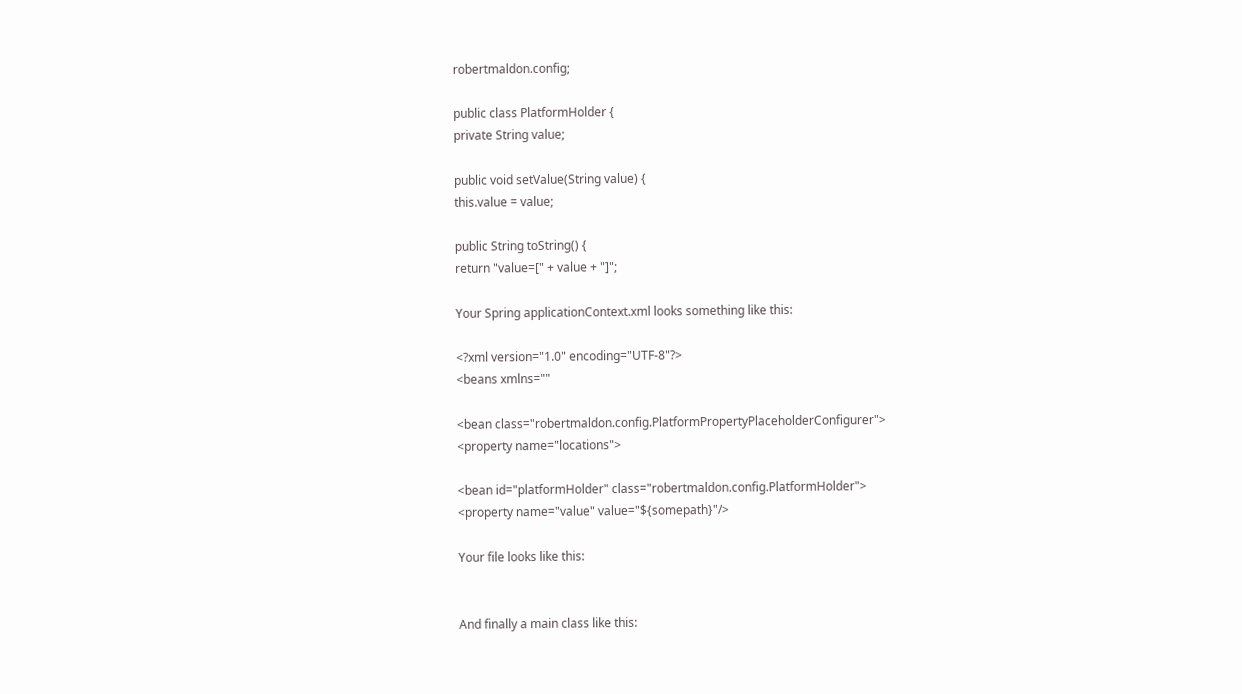robertmaldon.config;

public class PlatformHolder {
private String value;

public void setValue(String value) {
this.value = value;

public String toString() {
return "value=[" + value + "]";

Your Spring applicationContext.xml looks something like this:

<?xml version="1.0" encoding="UTF-8"?>
<beans xmlns=""

<bean class="robertmaldon.config.PlatformPropertyPlaceholderConfigurer">
<property name="locations">

<bean id="platformHolder" class="robertmaldon.config.PlatformHolder">
<property name="value" value="${somepath}"/>

Your file looks like this:


And finally a main class like this: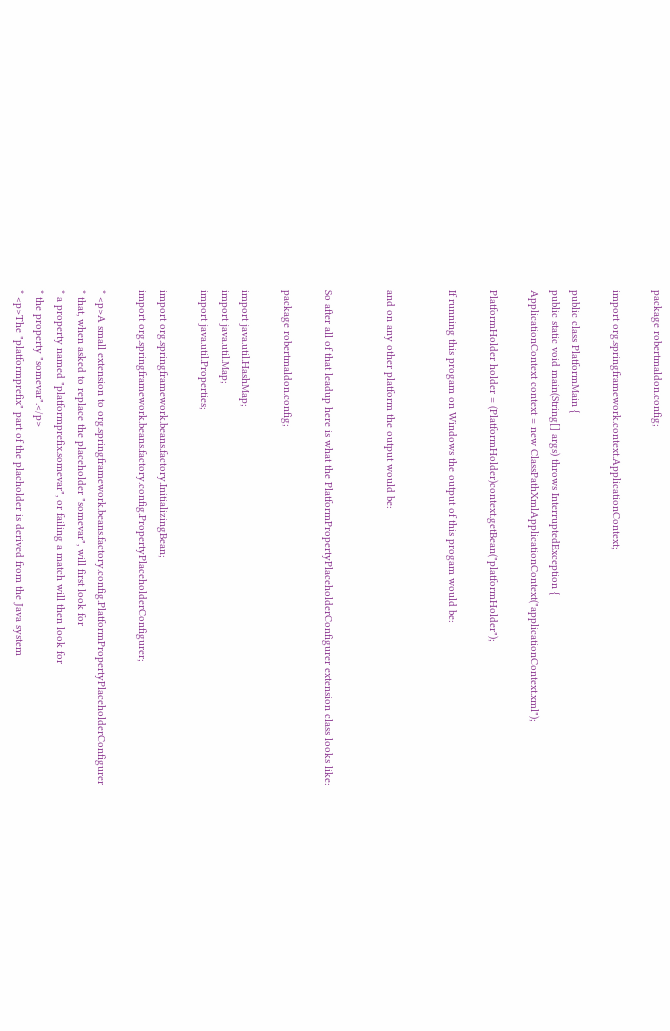package robertmaldon.config;

import org.springframework.context.ApplicationContext;

public class PlatformMain {
public static void main(String[] args) throws InterruptedException {
ApplicationContext context = new ClassPathXmlApplicationContext("applicationContext.xml");

PlatformHolder holder = (PlatformHolder)context.getBean("platformHolder");

If running this progam on Windows the output of this progam would be:


and on any other platform the output would be:


So after all of that leadup here is what the PlatformPropertyPlaceholderConfigurer extension class looks like:

package robertmaldon.config;

import java.util.HashMap;
import java.util.Map;
import java.util.Properties;

import org.springframework.beans.factory.InitializingBean;
import org.springframework.beans.factory.config.PropertyPlaceholderConfigurer;

* <p>A small extension to org.springframework.beans.factory.config.PlatformPropertyPlaceholderConfigurer
* that, when asked to replace the placeholder "somevar", will first look for
* a property named "platformprefix.somevar", or failing a match will then look for
* the property "somevar".</p>
* <p>The "platformprefix" part of the placholder is derived from the Java system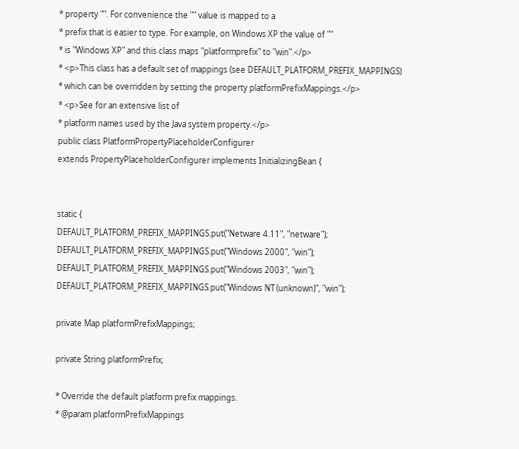* property "". For convenience the "" value is mapped to a
* prefix that is easier to type. For example, on Windows XP the value of ""
* is "Windows XP" and this class maps "platformprefix" to "win".</p>
* <p>This class has a default set of mappings (see DEFAULT_PLATFORM_PREFIX_MAPPINGS)
* which can be overridden by setting the property platformPrefixMappings.</p>
* <p>See for an extensive list of
* platform names used by the Java system property.</p>
public class PlatformPropertyPlaceholderConfigurer
extends PropertyPlaceholderConfigurer implements InitializingBean {


static {
DEFAULT_PLATFORM_PREFIX_MAPPINGS.put("Netware 4.11", "netware");
DEFAULT_PLATFORM_PREFIX_MAPPINGS.put("Windows 2000", "win");
DEFAULT_PLATFORM_PREFIX_MAPPINGS.put("Windows 2003", "win");
DEFAULT_PLATFORM_PREFIX_MAPPINGS.put("Windows NT (unknown)", "win");

private Map platformPrefixMappings;

private String platformPrefix;

* Override the default platform prefix mappings.
* @param platformPrefixMappings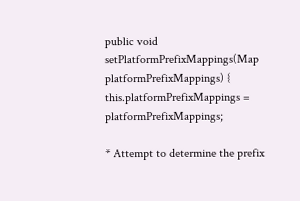public void setPlatformPrefixMappings(Map platformPrefixMappings) {
this.platformPrefixMappings = platformPrefixMappings;

* Attempt to determine the prefix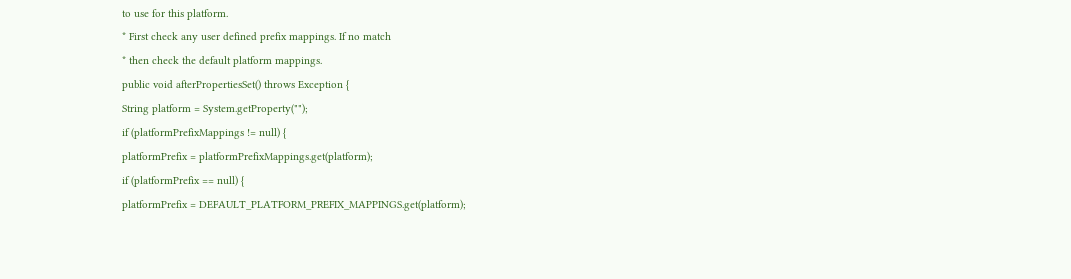to use for this platform.
* First check any user defined prefix mappings. If no match
* then check the default platform mappings.
public void afterPropertiesSet() throws Exception {
String platform = System.getProperty("");
if (platformPrefixMappings != null) {
platformPrefix = platformPrefixMappings.get(platform);
if (platformPrefix == null) {
platformPrefix = DEFAULT_PLATFORM_PREFIX_MAPPINGS.get(platform);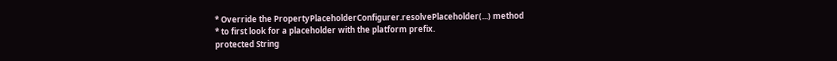* Override the PropertyPlaceholderConfigurer.resolvePlaceholder(...) method
* to first look for a placeholder with the platform prefix.
protected String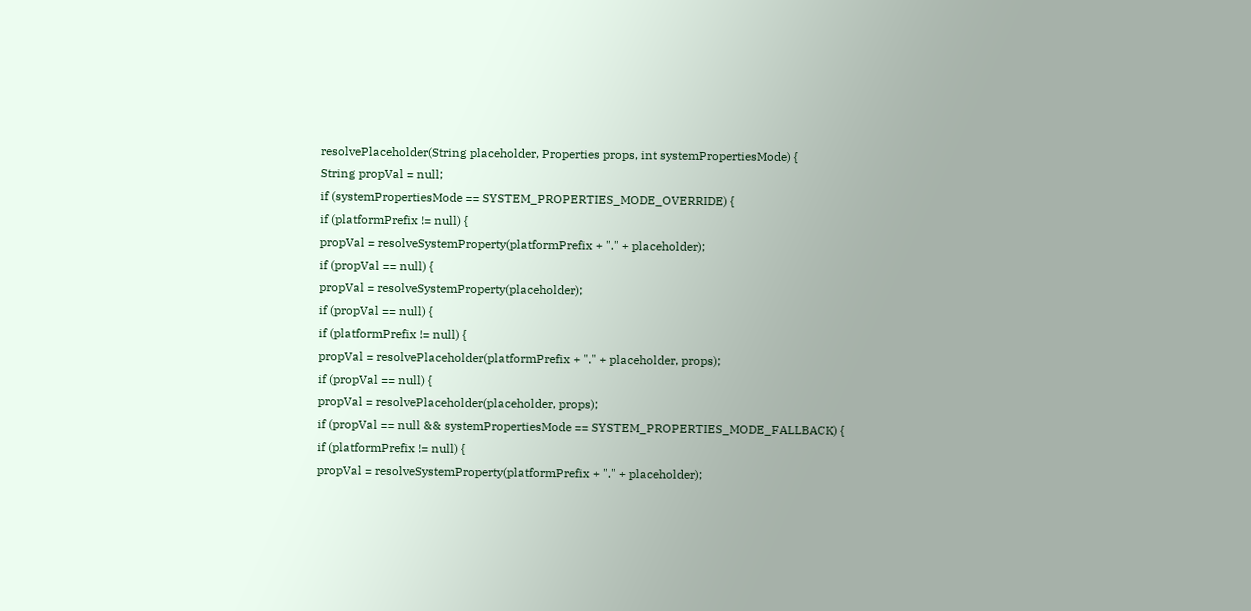resolvePlaceholder(String placeholder, Properties props, int systemPropertiesMode) {
String propVal = null;
if (systemPropertiesMode == SYSTEM_PROPERTIES_MODE_OVERRIDE) {
if (platformPrefix != null) {
propVal = resolveSystemProperty(platformPrefix + "." + placeholder);
if (propVal == null) {
propVal = resolveSystemProperty(placeholder);
if (propVal == null) {
if (platformPrefix != null) {
propVal = resolvePlaceholder(platformPrefix + "." + placeholder, props);
if (propVal == null) {
propVal = resolvePlaceholder(placeholder, props);
if (propVal == null && systemPropertiesMode == SYSTEM_PROPERTIES_MODE_FALLBACK) {
if (platformPrefix != null) {
propVal = resolveSystemProperty(platformPrefix + "." + placeholder);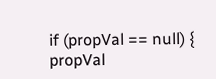if (propVal == null) {
propVal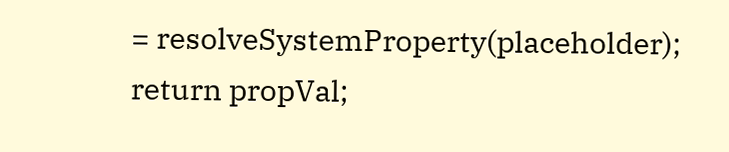= resolveSystemProperty(placeholder);
return propVal;